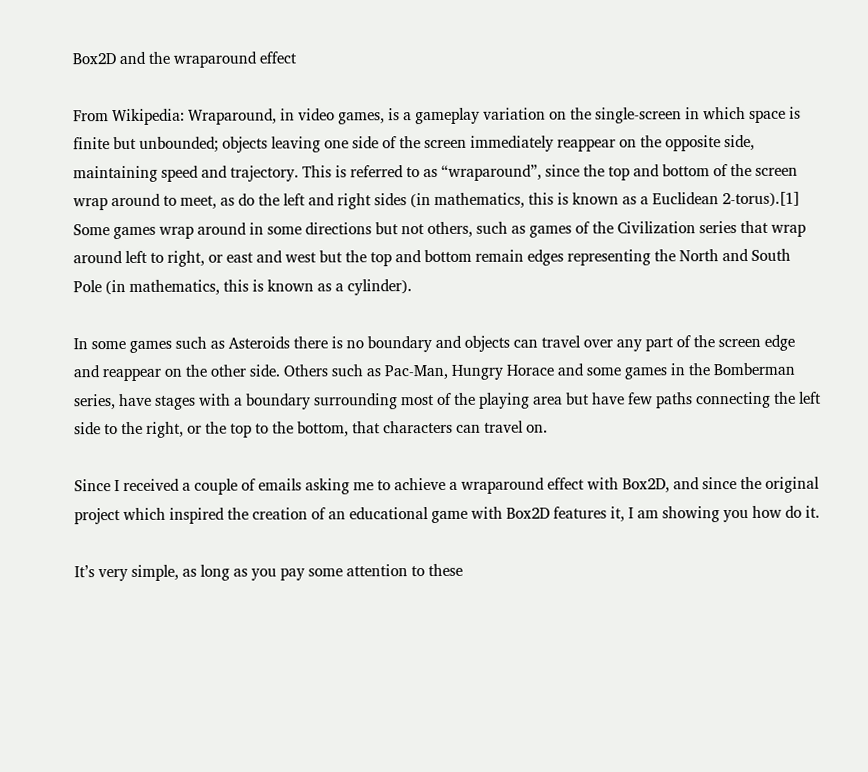Box2D and the wraparound effect

From Wikipedia: Wraparound, in video games, is a gameplay variation on the single-screen in which space is finite but unbounded; objects leaving one side of the screen immediately reappear on the opposite side, maintaining speed and trajectory. This is referred to as “wraparound”, since the top and bottom of the screen wrap around to meet, as do the left and right sides (in mathematics, this is known as a Euclidean 2-torus).[1] Some games wrap around in some directions but not others, such as games of the Civilization series that wrap around left to right, or east and west but the top and bottom remain edges representing the North and South Pole (in mathematics, this is known as a cylinder).

In some games such as Asteroids there is no boundary and objects can travel over any part of the screen edge and reappear on the other side. Others such as Pac-Man, Hungry Horace and some games in the Bomberman series, have stages with a boundary surrounding most of the playing area but have few paths connecting the left side to the right, or the top to the bottom, that characters can travel on.

Since I received a couple of emails asking me to achieve a wraparound effect with Box2D, and since the original project which inspired the creation of an educational game with Box2D features it, I am showing you how do it.

It’s very simple, as long as you pay some attention to these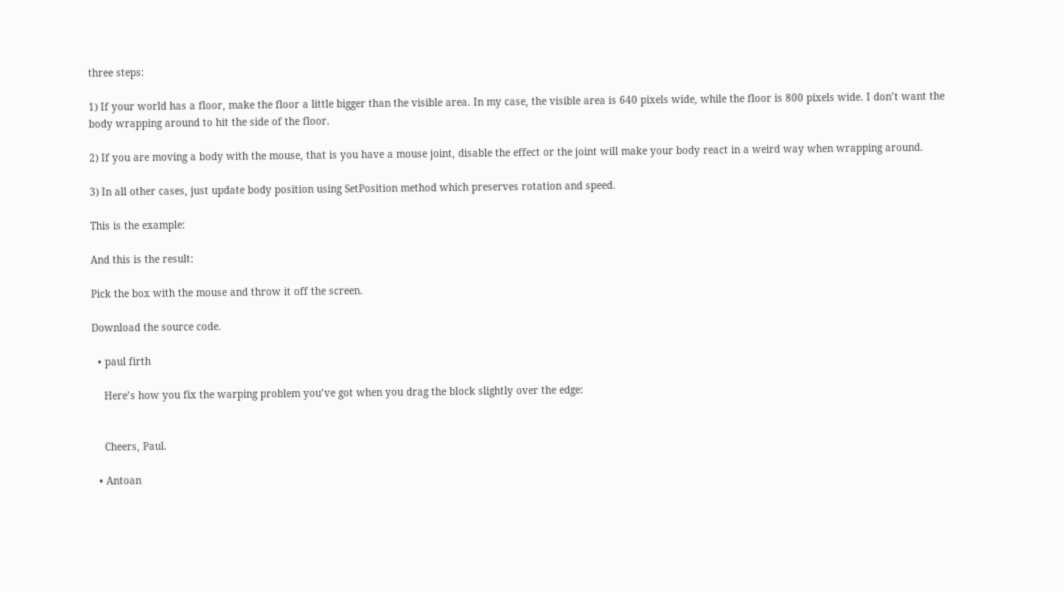three steps:

1) If your world has a floor, make the floor a little bigger than the visible area. In my case, the visible area is 640 pixels wide, while the floor is 800 pixels wide. I don’t want the body wrapping around to hit the side of the floor.

2) If you are moving a body with the mouse, that is you have a mouse joint, disable the effect or the joint will make your body react in a weird way when wrapping around.

3) In all other cases, just update body position using SetPosition method which preserves rotation and speed.

This is the example:

And this is the result:

Pick the box with the mouse and throw it off the screen.

Download the source code.

  • paul firth

    Here’s how you fix the warping problem you’ve got when you drag the block slightly over the edge:


    Cheers, Paul.

  • Antoan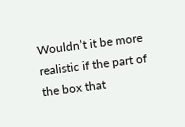Wouldn’t it be more realistic if the part of the box that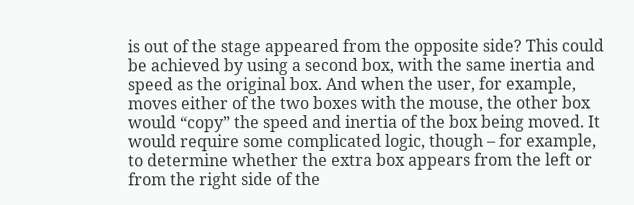is out of the stage appeared from the opposite side? This could be achieved by using a second box, with the same inertia and speed as the original box. And when the user, for example, moves either of the two boxes with the mouse, the other box would “copy” the speed and inertia of the box being moved. It would require some complicated logic, though – for example, to determine whether the extra box appears from the left or from the right side of the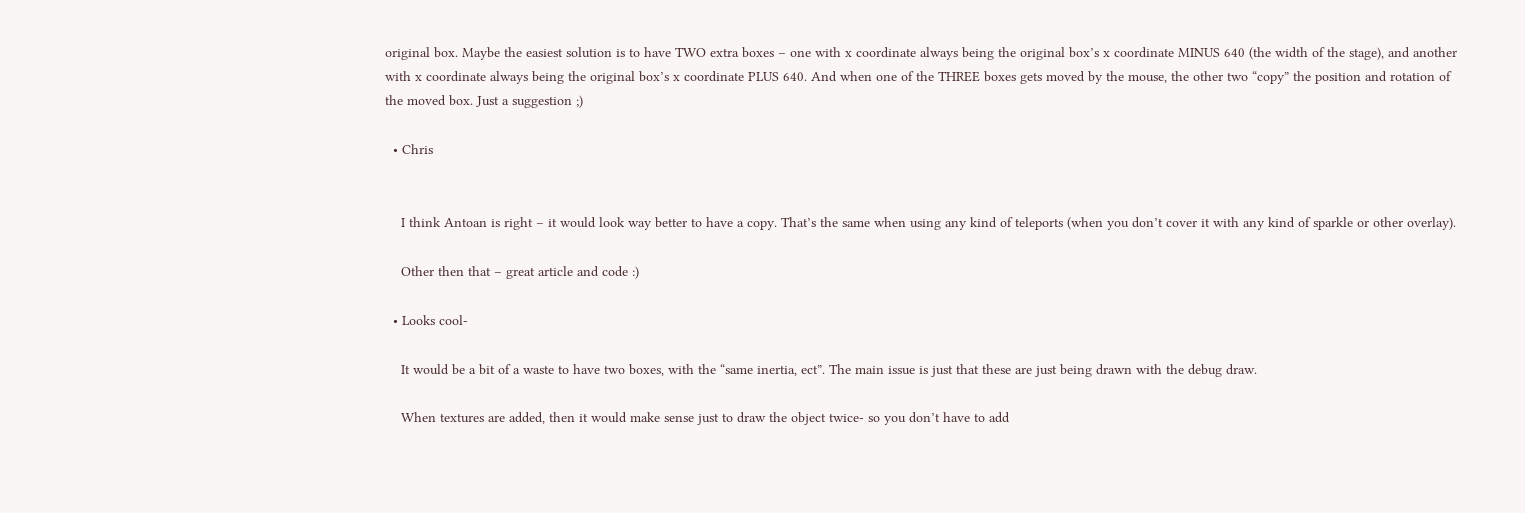original box. Maybe the easiest solution is to have TWO extra boxes – one with x coordinate always being the original box’s x coordinate MINUS 640 (the width of the stage), and another with x coordinate always being the original box’s x coordinate PLUS 640. And when one of the THREE boxes gets moved by the mouse, the other two “copy” the position and rotation of the moved box. Just a suggestion ;)

  • Chris


    I think Antoan is right – it would look way better to have a copy. That’s the same when using any kind of teleports (when you don’t cover it with any kind of sparkle or other overlay).

    Other then that – great article and code :)

  • Looks cool-

    It would be a bit of a waste to have two boxes, with the “same inertia, ect”. The main issue is just that these are just being drawn with the debug draw.

    When textures are added, then it would make sense just to draw the object twice- so you don’t have to add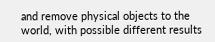and remove physical objects to the world, with possible different results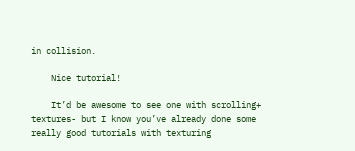in collision.

    Nice tutorial!

    It’d be awesome to see one with scrolling+ textures- but I know you’ve already done some really good tutorials with texturing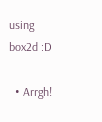using box2d :D

  • Arrgh!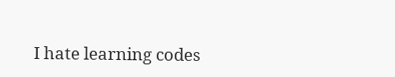I hate learning codes